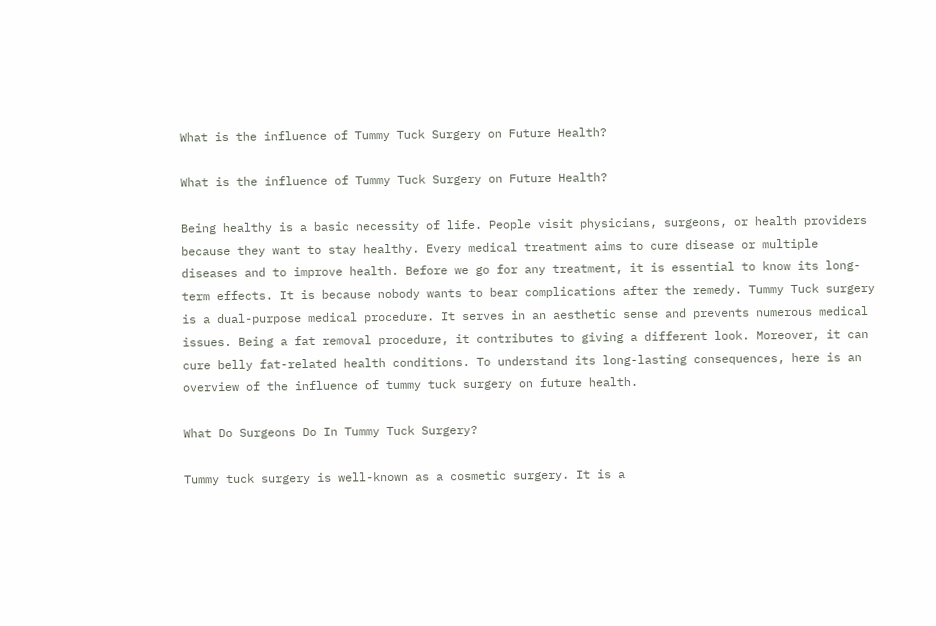What is the influence of Tummy Tuck Surgery on Future Health?

What is the influence of Tummy Tuck Surgery on Future Health?

Being healthy is a basic necessity of life. People visit physicians, surgeons, or health providers because they want to stay healthy. Every medical treatment aims to cure disease or multiple diseases and to improve health. Before we go for any treatment, it is essential to know its long-term effects. It is because nobody wants to bear complications after the remedy. Tummy Tuck surgery is a dual-purpose medical procedure. It serves in an aesthetic sense and prevents numerous medical issues. Being a fat removal procedure, it contributes to giving a different look. Moreover, it can cure belly fat-related health conditions. To understand its long-lasting consequences, here is an overview of the influence of tummy tuck surgery on future health.

What Do Surgeons Do In Tummy Tuck Surgery?

Tummy tuck surgery is well-known as a cosmetic surgery. It is a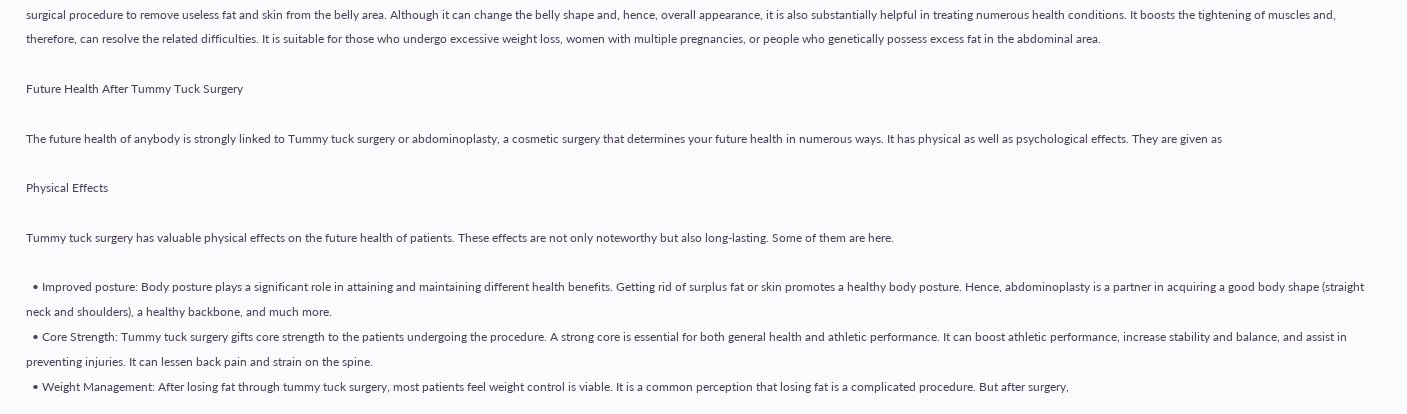surgical procedure to remove useless fat and skin from the belly area. Although it can change the belly shape and, hence, overall appearance, it is also substantially helpful in treating numerous health conditions. It boosts the tightening of muscles and, therefore, can resolve the related difficulties. It is suitable for those who undergo excessive weight loss, women with multiple pregnancies, or people who genetically possess excess fat in the abdominal area.

Future Health After Tummy Tuck Surgery

The future health of anybody is strongly linked to Tummy tuck surgery or abdominoplasty, a cosmetic surgery that determines your future health in numerous ways. It has physical as well as psychological effects. They are given as

Physical Effects

Tummy tuck surgery has valuable physical effects on the future health of patients. These effects are not only noteworthy but also long-lasting. Some of them are here.

  • Improved posture: Body posture plays a significant role in attaining and maintaining different health benefits. Getting rid of surplus fat or skin promotes a healthy body posture. Hence, abdominoplasty is a partner in acquiring a good body shape (straight neck and shoulders), a healthy backbone, and much more.
  • Core Strength: Tummy tuck surgery gifts core strength to the patients undergoing the procedure. A strong core is essential for both general health and athletic performance. It can boost athletic performance, increase stability and balance, and assist in preventing injuries. It can lessen back pain and strain on the spine.
  • Weight Management: After losing fat through tummy tuck surgery, most patients feel weight control is viable. It is a common perception that losing fat is a complicated procedure. But after surgery,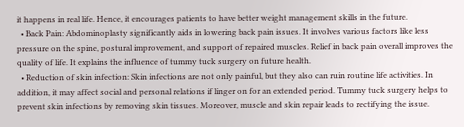it happens in real life. Hence, it encourages patients to have better weight management skills in the future.
  • Back Pain: Abdominoplasty significantly aids in lowering back pain issues. It involves various factors like less pressure on the spine, postural improvement, and support of repaired muscles. Relief in back pain overall improves the quality of life. It explains the influence of tummy tuck surgery on future health.
  • Reduction of skin infection: Skin infections are not only painful, but they also can ruin routine life activities. In addition, it may affect social and personal relations if linger on for an extended period. Tummy tuck surgery helps to prevent skin infections by removing skin tissues. Moreover, muscle and skin repair leads to rectifying the issue.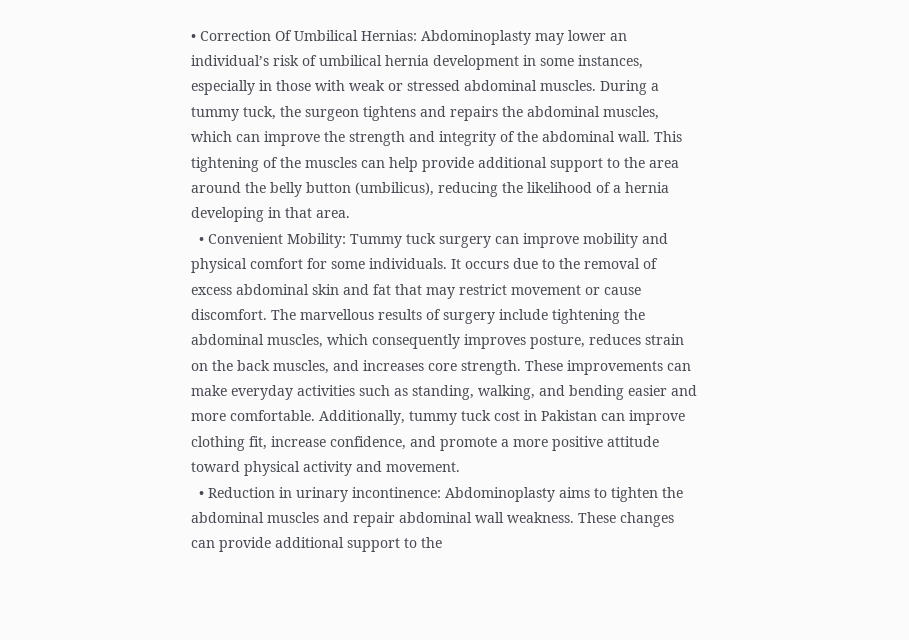• Correction Of Umbilical Hernias: Abdominoplasty may lower an individual’s risk of umbilical hernia development in some instances, especially in those with weak or stressed abdominal muscles. During a tummy tuck, the surgeon tightens and repairs the abdominal muscles, which can improve the strength and integrity of the abdominal wall. This tightening of the muscles can help provide additional support to the area around the belly button (umbilicus), reducing the likelihood of a hernia developing in that area.
  • Convenient Mobility: Tummy tuck surgery can improve mobility and physical comfort for some individuals. It occurs due to the removal of excess abdominal skin and fat that may restrict movement or cause discomfort. The marvellous results of surgery include tightening the abdominal muscles, which consequently improves posture, reduces strain on the back muscles, and increases core strength. These improvements can make everyday activities such as standing, walking, and bending easier and more comfortable. Additionally, tummy tuck cost in Pakistan can improve clothing fit, increase confidence, and promote a more positive attitude toward physical activity and movement.
  • Reduction in urinary incontinence: Abdominoplasty aims to tighten the abdominal muscles and repair abdominal wall weakness. These changes can provide additional support to the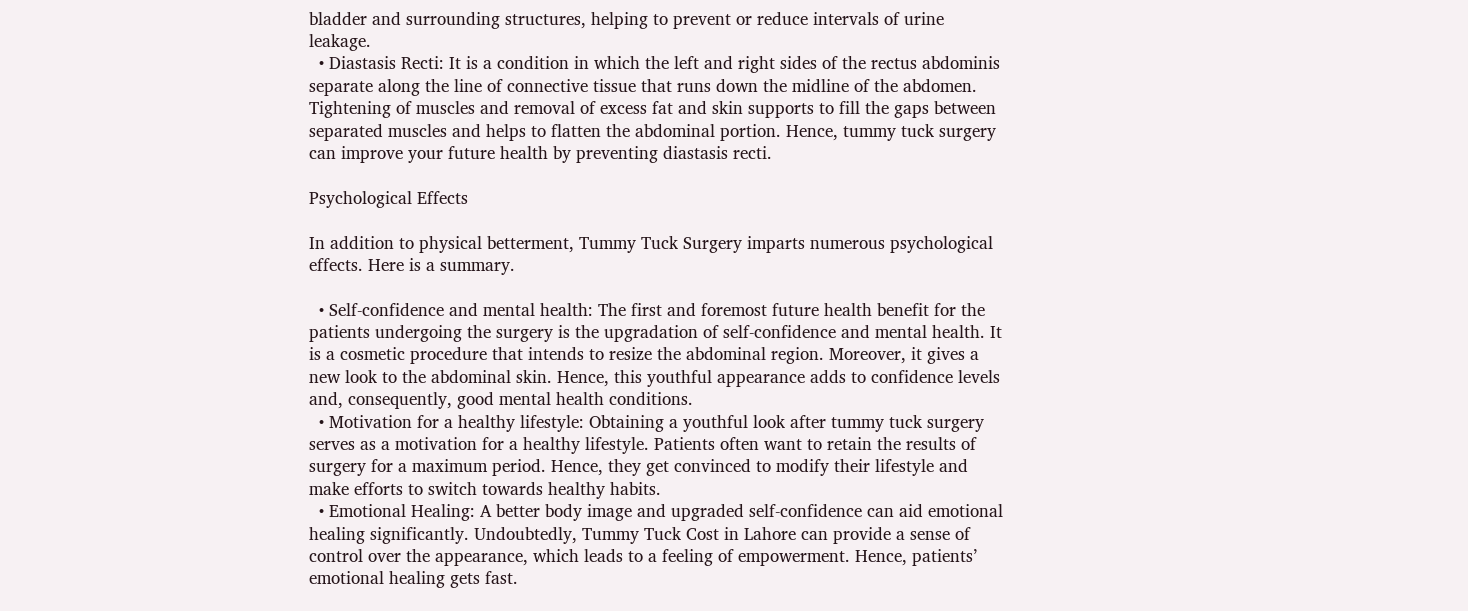bladder and surrounding structures, helping to prevent or reduce intervals of urine leakage.
  • Diastasis Recti: It is a condition in which the left and right sides of the rectus abdominis separate along the line of connective tissue that runs down the midline of the abdomen. Tightening of muscles and removal of excess fat and skin supports to fill the gaps between separated muscles and helps to flatten the abdominal portion. Hence, tummy tuck surgery can improve your future health by preventing diastasis recti.

Psychological Effects

In addition to physical betterment, Tummy Tuck Surgery imparts numerous psychological effects. Here is a summary.

  • Self-confidence and mental health: The first and foremost future health benefit for the patients undergoing the surgery is the upgradation of self-confidence and mental health. It is a cosmetic procedure that intends to resize the abdominal region. Moreover, it gives a new look to the abdominal skin. Hence, this youthful appearance adds to confidence levels and, consequently, good mental health conditions.
  • Motivation for a healthy lifestyle: Obtaining a youthful look after tummy tuck surgery serves as a motivation for a healthy lifestyle. Patients often want to retain the results of surgery for a maximum period. Hence, they get convinced to modify their lifestyle and make efforts to switch towards healthy habits.
  • Emotional Healing: A better body image and upgraded self-confidence can aid emotional healing significantly. Undoubtedly, Tummy Tuck Cost in Lahore can provide a sense of control over the appearance, which leads to a feeling of empowerment. Hence, patients’ emotional healing gets fast.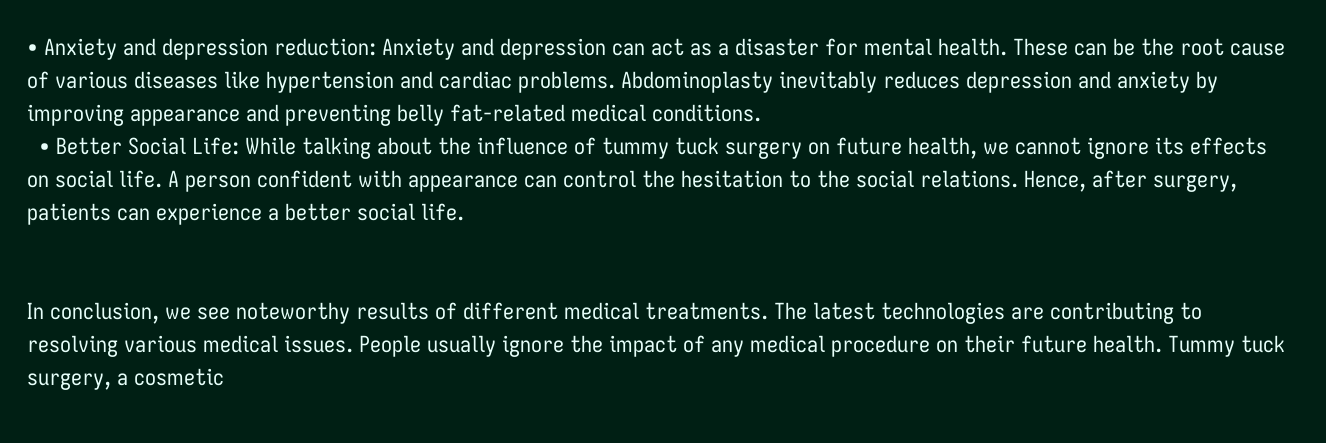• Anxiety and depression reduction: Anxiety and depression can act as a disaster for mental health. These can be the root cause of various diseases like hypertension and cardiac problems. Abdominoplasty inevitably reduces depression and anxiety by improving appearance and preventing belly fat-related medical conditions.
  • Better Social Life: While talking about the influence of tummy tuck surgery on future health, we cannot ignore its effects on social life. A person confident with appearance can control the hesitation to the social relations. Hence, after surgery, patients can experience a better social life.


In conclusion, we see noteworthy results of different medical treatments. The latest technologies are contributing to resolving various medical issues. People usually ignore the impact of any medical procedure on their future health. Tummy tuck surgery, a cosmetic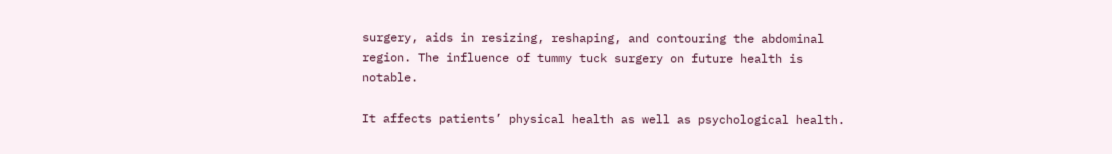surgery, aids in resizing, reshaping, and contouring the abdominal region. The influence of tummy tuck surgery on future health is notable.

It affects patients’ physical health as well as psychological health.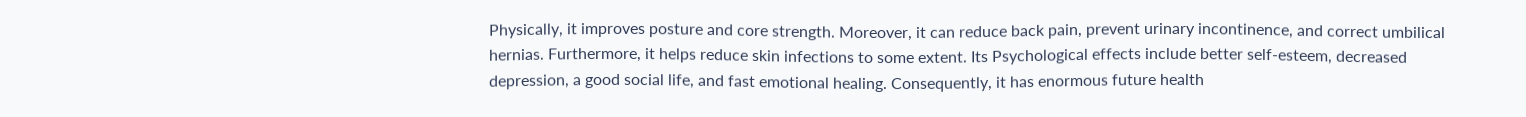Physically, it improves posture and core strength. Moreover, it can reduce back pain, prevent urinary incontinence, and correct umbilical hernias. Furthermore, it helps reduce skin infections to some extent. Its Psychological effects include better self-esteem, decreased depression, a good social life, and fast emotional healing. Consequently, it has enormous future health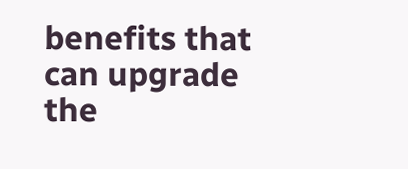benefits that can upgrade the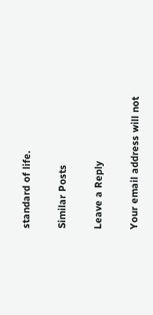standard of life.

Similar Posts

Leave a Reply

Your email address will not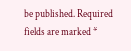be published. Required fields are marked *